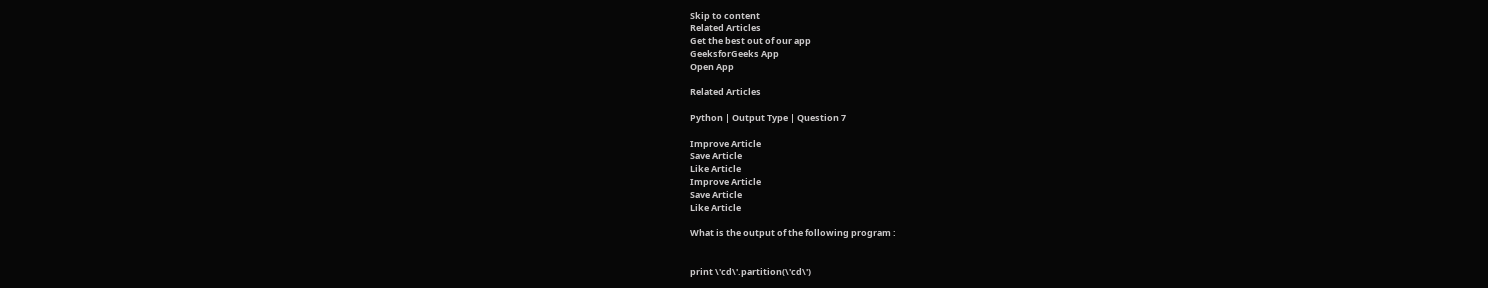Skip to content
Related Articles
Get the best out of our app
GeeksforGeeks App
Open App

Related Articles

Python | Output Type | Question 7

Improve Article
Save Article
Like Article
Improve Article
Save Article
Like Article

What is the output of the following program :


print \'cd\'.partition(\'cd\')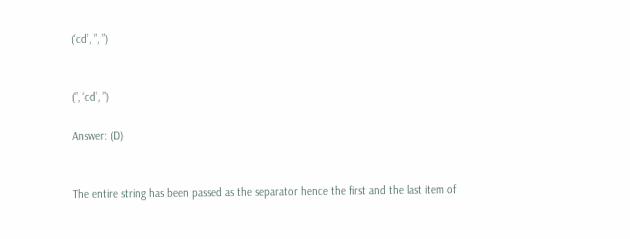(‘cd’, ”, ”)


(”, ‘cd’, ”)

Answer: (D)


The entire string has been passed as the separator hence the first and the last item of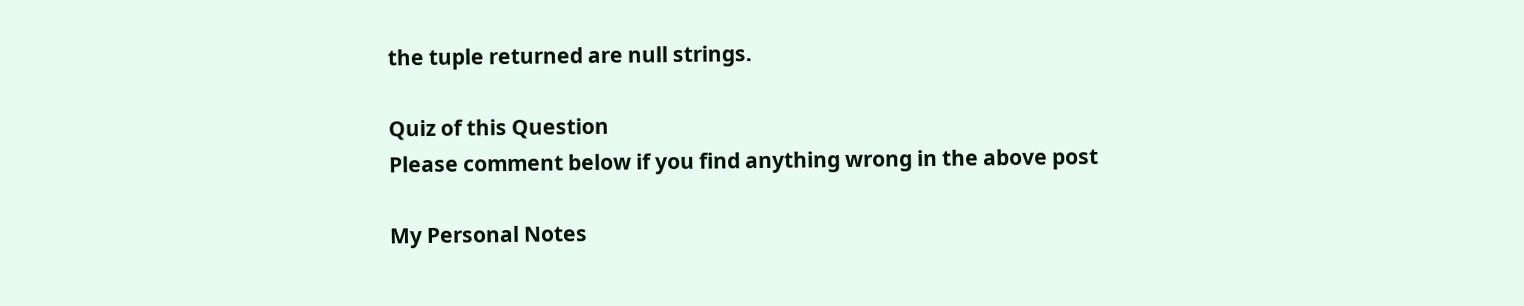the tuple returned are null strings.

Quiz of this Question
Please comment below if you find anything wrong in the above post

My Personal Notes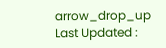arrow_drop_up
Last Updated :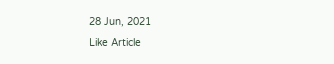28 Jun, 2021
Like Article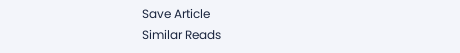Save Article
Similar Reads